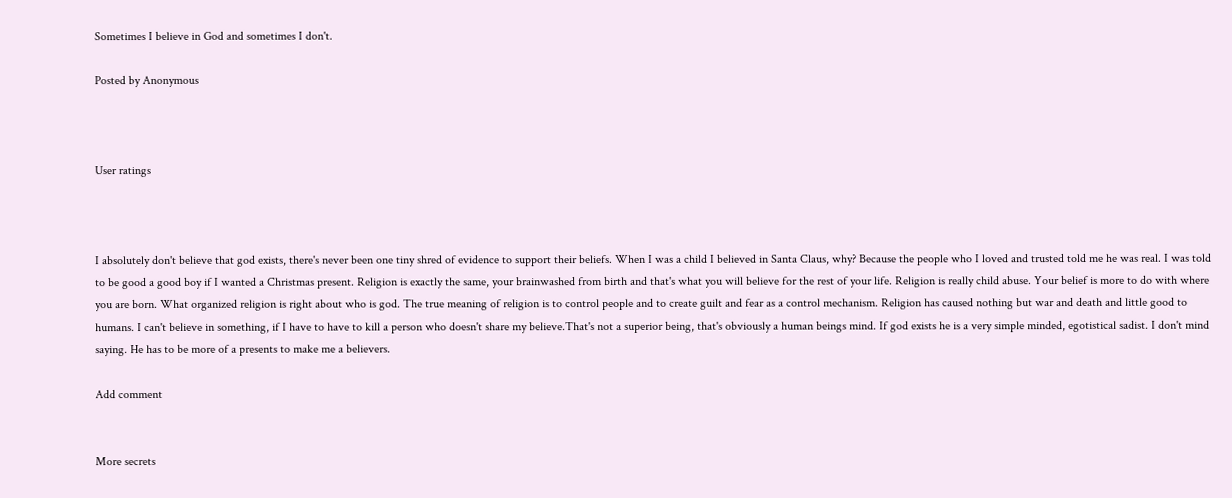Sometimes I believe in God and sometimes I don't.

Posted by Anonymous



User ratings



I absolutely don't believe that god exists, there's never been one tiny shred of evidence to support their beliefs. When I was a child I believed in Santa Claus, why? Because the people who I loved and trusted told me he was real. I was told to be good a good boy if I wanted a Christmas present. Religion is exactly the same, your brainwashed from birth and that's what you will believe for the rest of your life. Religion is really child abuse. Your belief is more to do with where you are born. What organized religion is right about who is god. The true meaning of religion is to control people and to create guilt and fear as a control mechanism. Religion has caused nothing but war and death and little good to humans. I can't believe in something, if I have to have to kill a person who doesn't share my believe.That's not a superior being, that's obviously a human beings mind. If god exists he is a very simple minded, egotistical sadist. I don't mind saying. He has to be more of a presents to make me a believers.

Add comment


More secrets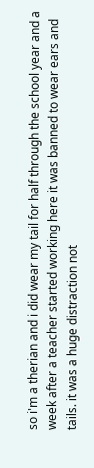so i'm a therian and i did wear my tail for half through the school year and a week after a teacher started working here it was banned to wear ears and tails. it was a huge distraction not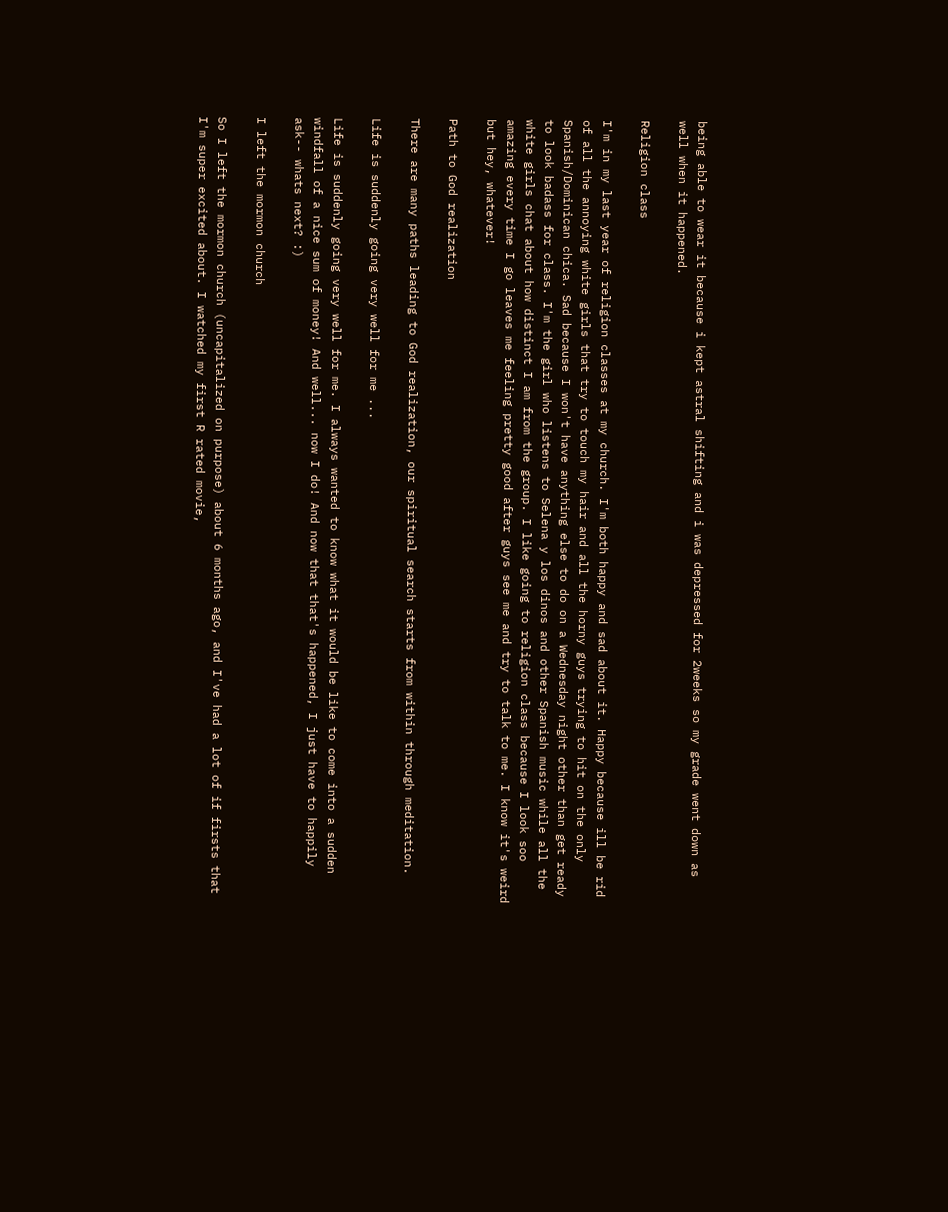being able to wear it because i kept astral shifting and i was depressed for 2weeks so my grade went down as well when it happened.

Religion class

I'm in my last year of religion classes at my church. I'm both happy and sad about it. Happy because ill be rid of all the annoying white girls that try to touch my hair and all the horny guys trying to hit on the only Spanish/Dominican chica. Sad because I won't have anything else to do on a Wednesday night other than get ready to look badass for class. I'm the girl who listens to Selena y los dinos and other Spanish music while all the white girls chat about how distinct I am from the group. I like going to religion class because I look soo amazing every time I go leaves me feeling pretty good after guys see me and try to talk to me. I know it's weird but hey, whatever!

Path to God realization

There are many paths leading to God realization, our spiritual search starts from within through meditation.

Life is suddenly going very well for me ...

Life is suddenly going very well for me. I always wanted to know what it would be like to come into a sudden windfall of a nice sum of money! And well... now I do! And now that that's happened, I just have to happily ask-- whats next? :)

I left the mormon church

So I left the mormon church (uncapitalized on purpose) about 6 months ago, and I've had a lot of if firsts that I'm super excited about. I watched my first R rated movie,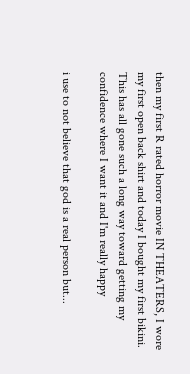then my first R rated horror movie IN THEATERS, I wore my first open back shirt and today I bought my first bikini. This has all gone such a long way toward getting my confidence where I want it and I'm really happy

i use to not believe that god is a real person but...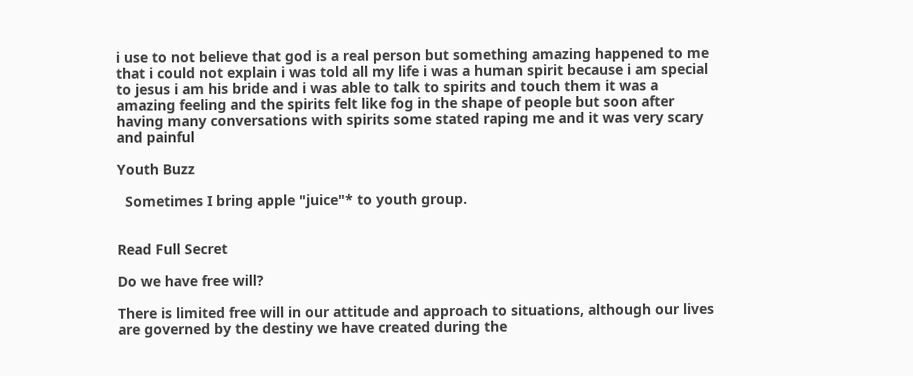i use to not believe that god is a real person but something amazing happened to me that i could not explain i was told all my life i was a human spirit because i am special to jesus i am his bride and i was able to talk to spirits and touch them it was a amazing feeling and the spirits felt like fog in the shape of people but soon after having many conversations with spirits some stated raping me and it was very scary and painful

Youth Buzz

  Sometimes I bring apple "juice"* to youth group.


Read Full Secret

Do we have free will?

There is limited free will in our attitude and approach to situations, although our lives are governed by the destiny we have created during the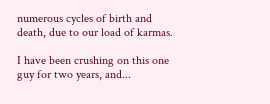numerous cycles of birth and death, due to our load of karmas.

I have been crushing on this one guy for two years, and...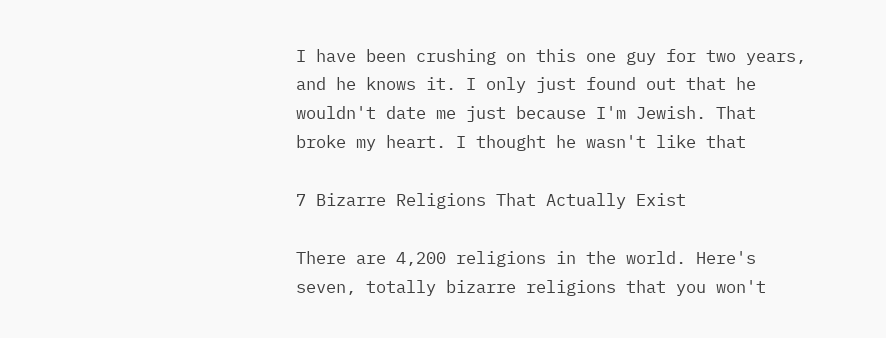I have been crushing on this one guy for two years, and he knows it. I only just found out that he wouldn't date me just because I'm Jewish. That broke my heart. I thought he wasn't like that

7 Bizarre Religions That Actually Exist

There are 4,200 religions in the world. Here's seven, totally bizarre religions that you won't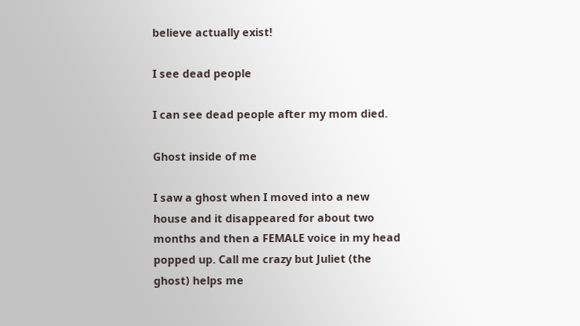believe actually exist!

I see dead people

I can see dead people after my mom died.

Ghost inside of me

I saw a ghost when I moved into a new house and it disappeared for about two months and then a FEMALE voice in my head popped up. Call me crazy but Juliet (the ghost) helps me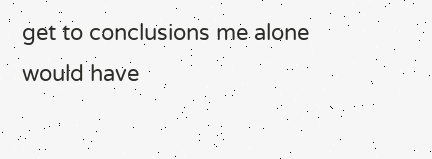get to conclusions me alone would have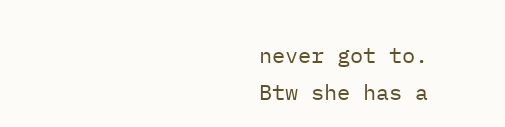never got to. Btw she has a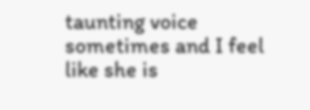taunting voice sometimes and I feel like she is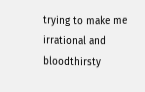trying to make me irrational and bloodthirsty